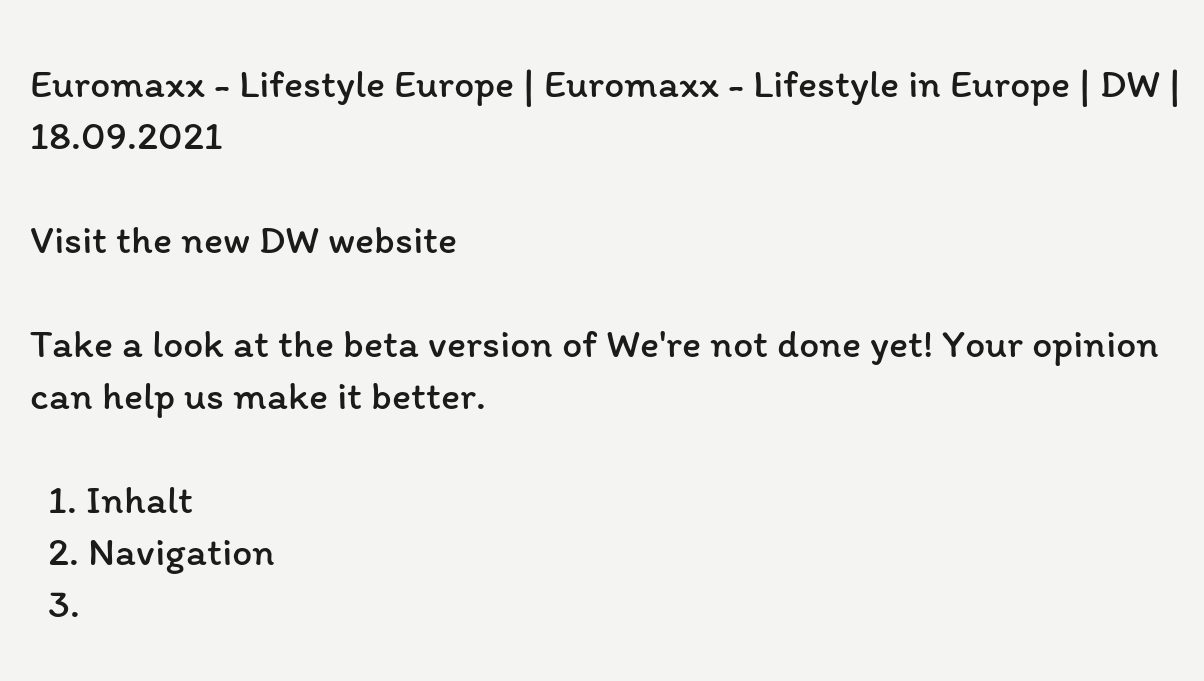Euromaxx - Lifestyle Europe | Euromaxx - Lifestyle in Europe | DW | 18.09.2021

Visit the new DW website

Take a look at the beta version of We're not done yet! Your opinion can help us make it better.

  1. Inhalt
  2. Navigation
  3.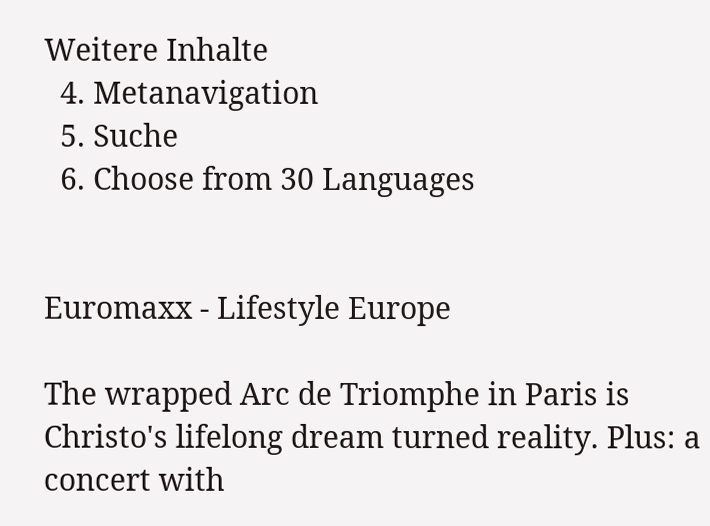Weitere Inhalte
  4. Metanavigation
  5. Suche
  6. Choose from 30 Languages


Euromaxx - Lifestyle Europe

The wrapped Arc de Triomphe in Paris is Christo's lifelong dream turned reality. Plus: a concert with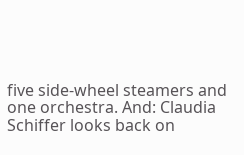five side-wheel steamers and one orchestra. And: Claudia Schiffer looks back on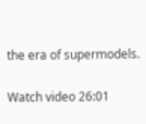the era of supermodels.

Watch video 26:01